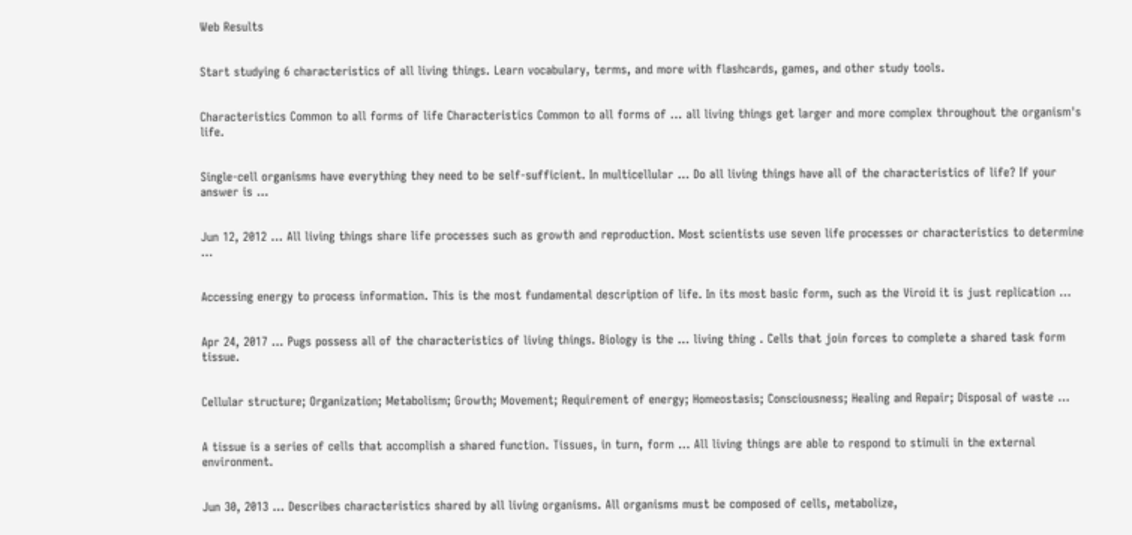Web Results


Start studying 6 characteristics of all living things. Learn vocabulary, terms, and more with flashcards, games, and other study tools.


Characteristics Common to all forms of life Characteristics Common to all forms of ... all living things get larger and more complex throughout the organism's life.


Single-cell organisms have everything they need to be self-sufficient. In multicellular ... Do all living things have all of the characteristics of life? If your answer is ...


Jun 12, 2012 ... All living things share life processes such as growth and reproduction. Most scientists use seven life processes or characteristics to determine ...


Accessing energy to process information. This is the most fundamental description of life. In its most basic form, such as the Viroid it is just replication ...


Apr 24, 2017 ... Pugs possess all of the characteristics of living things. Biology is the ... living thing . Cells that join forces to complete a shared task form tissue.


Cellular structure; Organization; Metabolism; Growth; Movement; Requirement of energy; Homeostasis; Consciousness; Healing and Repair; Disposal of waste ...


A tissue is a series of cells that accomplish a shared function. Tissues, in turn, form ... All living things are able to respond to stimuli in the external environment.


Jun 30, 2013 ... Describes characteristics shared by all living organisms. All organisms must be composed of cells, metabolize,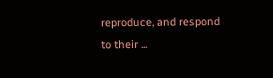reproduce, and respond to their ...